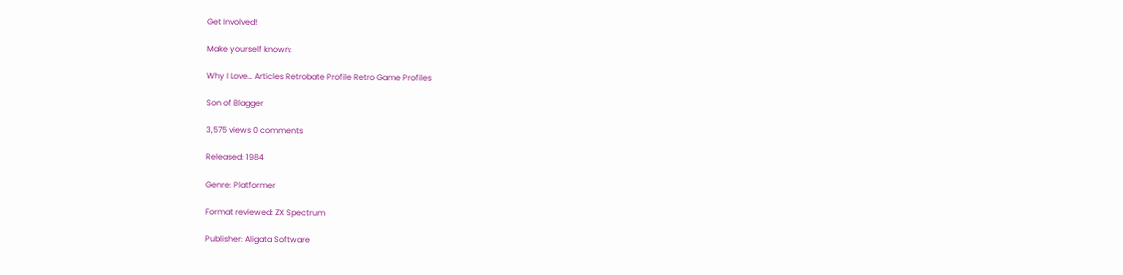Get Involved!

Make yourself known:

Why I Love… Articles Retrobate Profile Retro Game Profiles

Son of Blagger

3,575 views 0 comments

Released: 1984

Genre: Platformer

Format reviewed: ZX Spectrum

Publisher: Aligata Software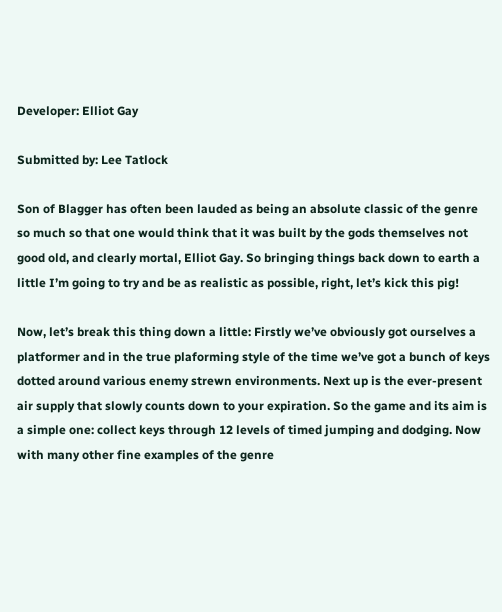Developer: Elliot Gay

Submitted by: Lee Tatlock

Son of Blagger has often been lauded as being an absolute classic of the genre so much so that one would think that it was built by the gods themselves not good old, and clearly mortal, Elliot Gay. So bringing things back down to earth a little I’m going to try and be as realistic as possible, right, let’s kick this pig!

Now, let’s break this thing down a little: Firstly we’ve obviously got ourselves a platformer and in the true plaforming style of the time we’ve got a bunch of keys dotted around various enemy strewn environments. Next up is the ever-present air supply that slowly counts down to your expiration. So the game and its aim is a simple one: collect keys through 12 levels of timed jumping and dodging. Now with many other fine examples of the genre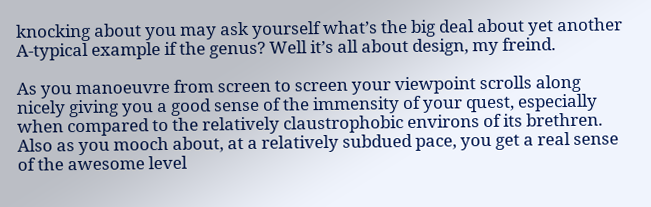knocking about you may ask yourself what’s the big deal about yet another A-typical example if the genus? Well it’s all about design, my freind.

As you manoeuvre from screen to screen your viewpoint scrolls along nicely giving you a good sense of the immensity of your quest, especially when compared to the relatively claustrophobic environs of its brethren. Also as you mooch about, at a relatively subdued pace, you get a real sense of the awesome level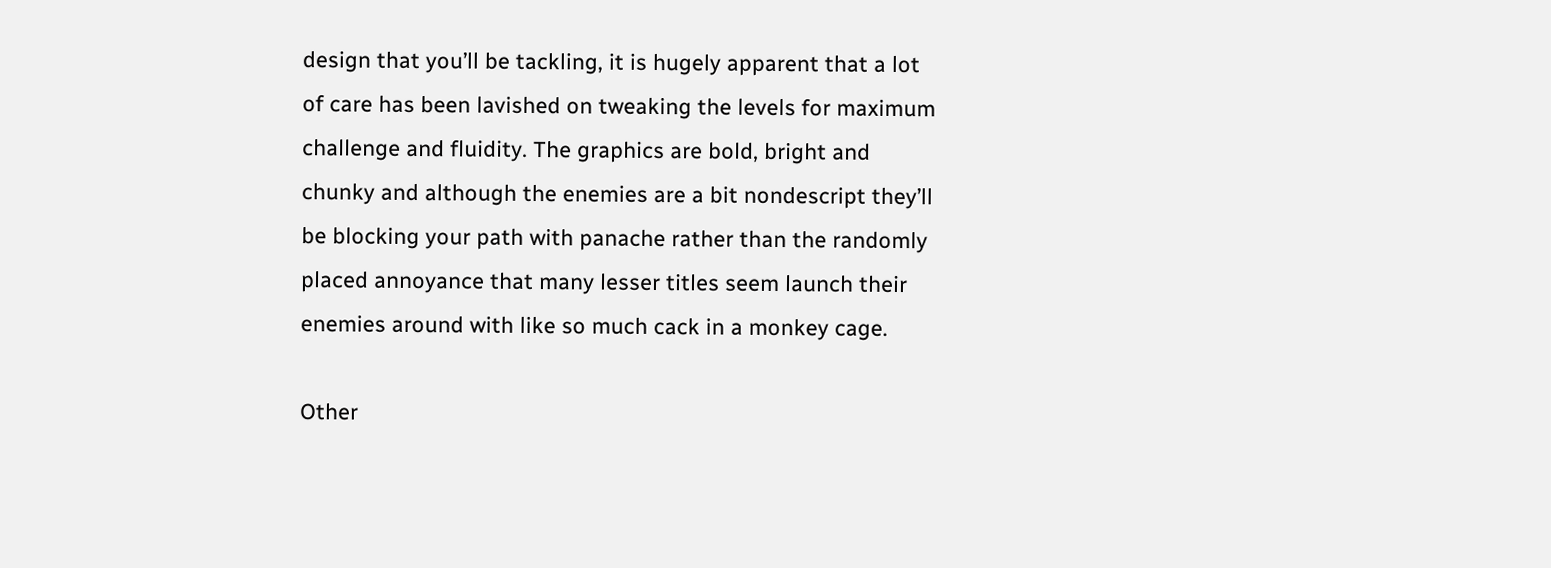design that you’ll be tackling, it is hugely apparent that a lot of care has been lavished on tweaking the levels for maximum challenge and fluidity. The graphics are bold, bright and chunky and although the enemies are a bit nondescript they’ll be blocking your path with panache rather than the randomly placed annoyance that many lesser titles seem launch their enemies around with like so much cack in a monkey cage.

Other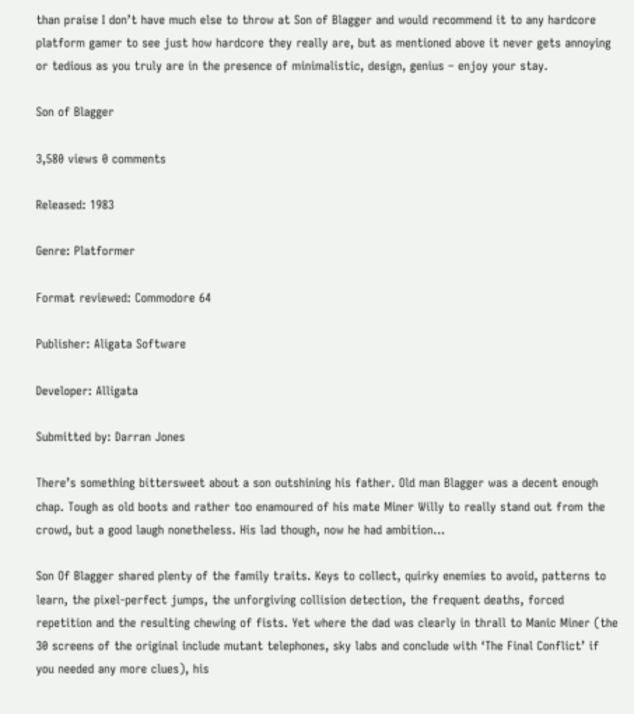than praise I don’t have much else to throw at Son of Blagger and would recommend it to any hardcore platform gamer to see just how hardcore they really are, but as mentioned above it never gets annoying or tedious as you truly are in the presence of minimalistic, design, genius – enjoy your stay.

Son of Blagger

3,580 views 0 comments

Released: 1983

Genre: Platformer

Format reviewed: Commodore 64

Publisher: Aligata Software

Developer: Alligata

Submitted by: Darran Jones

There’s something bittersweet about a son outshining his father. Old man Blagger was a decent enough chap. Tough as old boots and rather too enamoured of his mate Miner Willy to really stand out from the crowd, but a good laugh nonetheless. His lad though, now he had ambition…

Son Of Blagger shared plenty of the family traits. Keys to collect, quirky enemies to avoid, patterns to learn, the pixel-perfect jumps, the unforgiving collision detection, the frequent deaths, forced repetition and the resulting chewing of fists. Yet where the dad was clearly in thrall to Manic Miner (the 30 screens of the original include mutant telephones, sky labs and conclude with ‘The Final Conflict’ if you needed any more clues), his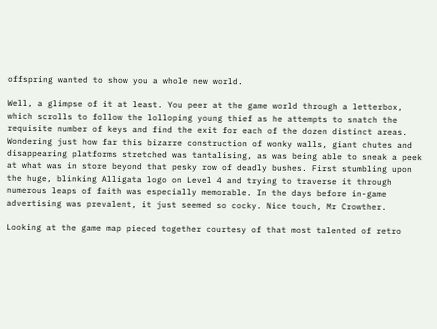offspring wanted to show you a whole new world.

Well, a glimpse of it at least. You peer at the game world through a letterbox, which scrolls to follow the lolloping young thief as he attempts to snatch the requisite number of keys and find the exit for each of the dozen distinct areas. Wondering just how far this bizarre construction of wonky walls, giant chutes and disappearing platforms stretched was tantalising, as was being able to sneak a peek at what was in store beyond that pesky row of deadly bushes. First stumbling upon the huge, blinking Alligata logo on Level 4 and trying to traverse it through numerous leaps of faith was especially memorable. In the days before in-game advertising was prevalent, it just seemed so cocky. Nice touch, Mr Crowther.

Looking at the game map pieced together courtesy of that most talented of retro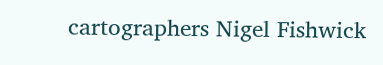cartographers Nigel Fishwick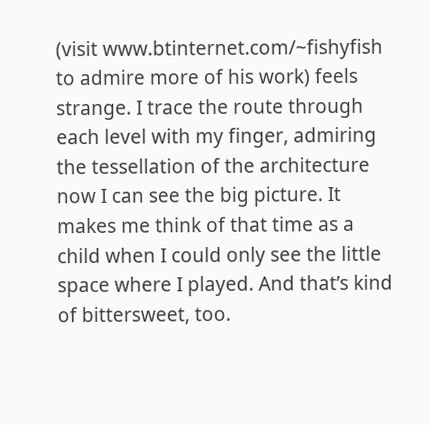(visit www.btinternet.com/~fishyfish to admire more of his work) feels strange. I trace the route through each level with my finger, admiring the tessellation of the architecture now I can see the big picture. It makes me think of that time as a child when I could only see the little space where I played. And that’s kind of bittersweet, too.